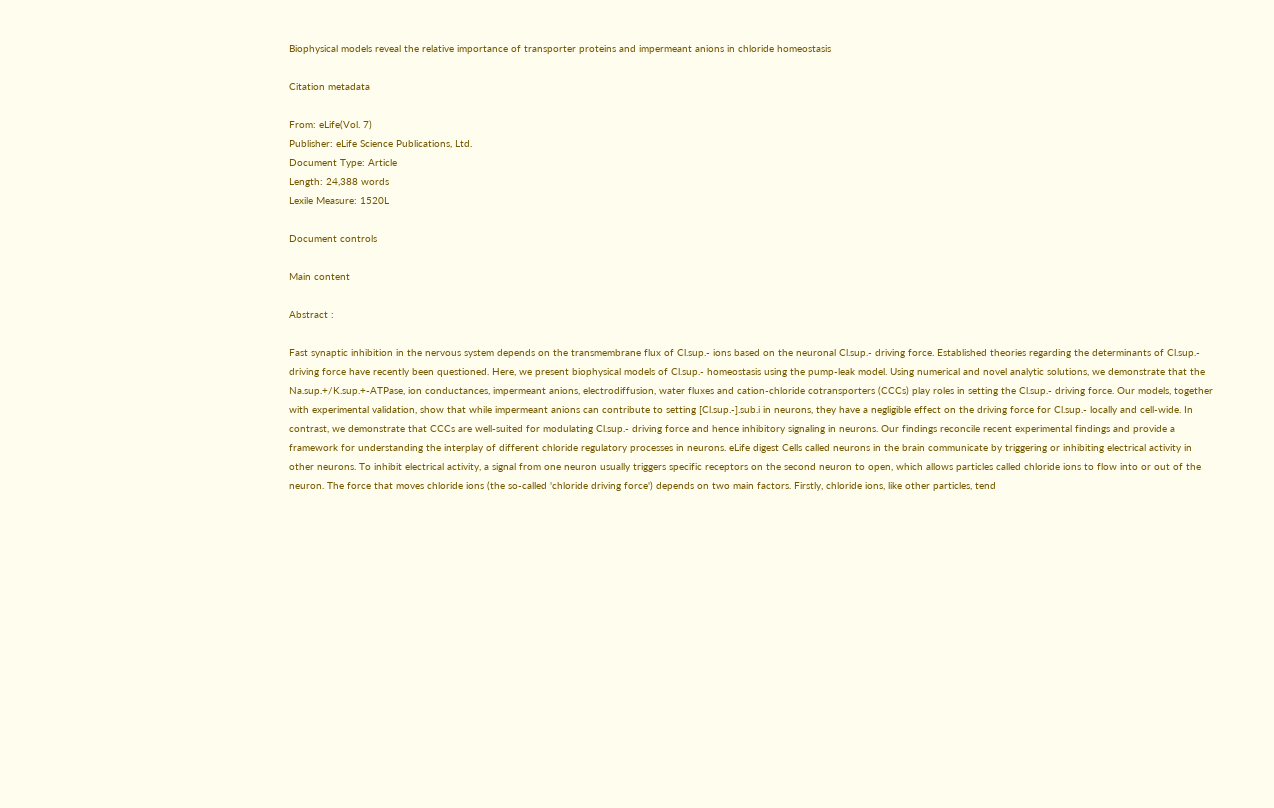Biophysical models reveal the relative importance of transporter proteins and impermeant anions in chloride homeostasis

Citation metadata

From: eLife(Vol. 7)
Publisher: eLife Science Publications, Ltd.
Document Type: Article
Length: 24,388 words
Lexile Measure: 1520L

Document controls

Main content

Abstract :

Fast synaptic inhibition in the nervous system depends on the transmembrane flux of Cl.sup.- ions based on the neuronal Cl.sup.- driving force. Established theories regarding the determinants of Cl.sup.- driving force have recently been questioned. Here, we present biophysical models of Cl.sup.- homeostasis using the pump-leak model. Using numerical and novel analytic solutions, we demonstrate that the Na.sup.+/K.sup.+-ATPase, ion conductances, impermeant anions, electrodiffusion, water fluxes and cation-chloride cotransporters (CCCs) play roles in setting the Cl.sup.- driving force. Our models, together with experimental validation, show that while impermeant anions can contribute to setting [Cl.sup.-].sub.i in neurons, they have a negligible effect on the driving force for Cl.sup.- locally and cell-wide. In contrast, we demonstrate that CCCs are well-suited for modulating Cl.sup.- driving force and hence inhibitory signaling in neurons. Our findings reconcile recent experimental findings and provide a framework for understanding the interplay of different chloride regulatory processes in neurons. eLife digest Cells called neurons in the brain communicate by triggering or inhibiting electrical activity in other neurons. To inhibit electrical activity, a signal from one neuron usually triggers specific receptors on the second neuron to open, which allows particles called chloride ions to flow into or out of the neuron. The force that moves chloride ions (the so-called 'chloride driving force') depends on two main factors. Firstly, chloride ions, like other particles, tend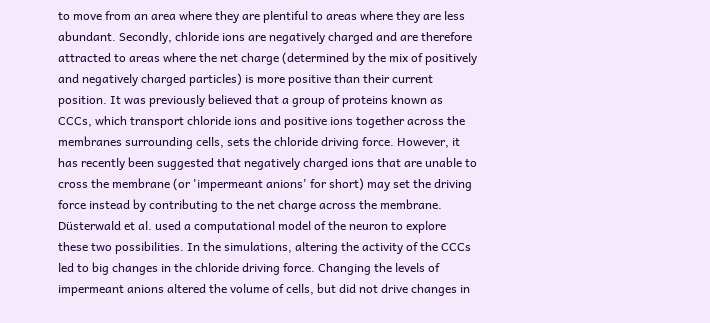to move from an area where they are plentiful to areas where they are less abundant. Secondly, chloride ions are negatively charged and are therefore attracted to areas where the net charge (determined by the mix of positively and negatively charged particles) is more positive than their current position. It was previously believed that a group of proteins known as CCCs, which transport chloride ions and positive ions together across the membranes surrounding cells, sets the chloride driving force. However, it has recently been suggested that negatively charged ions that are unable to cross the membrane (or 'impermeant anions' for short) may set the driving force instead by contributing to the net charge across the membrane. Düsterwald et al. used a computational model of the neuron to explore these two possibilities. In the simulations, altering the activity of the CCCs led to big changes in the chloride driving force. Changing the levels of impermeant anions altered the volume of cells, but did not drive changes in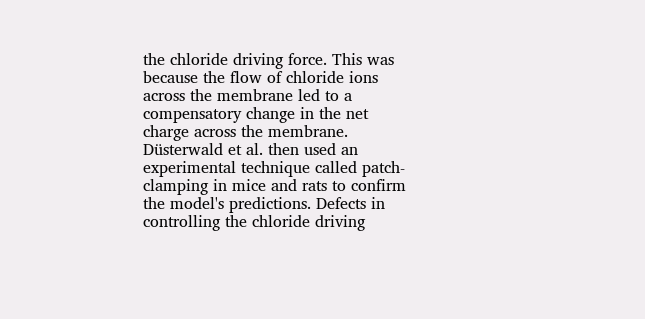the chloride driving force. This was because the flow of chloride ions across the membrane led to a compensatory change in the net charge across the membrane. Düsterwald et al. then used an experimental technique called patch-clamping in mice and rats to confirm the model's predictions. Defects in controlling the chloride driving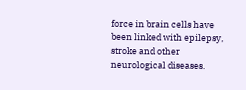force in brain cells have been linked with epilepsy, stroke and other neurological diseases.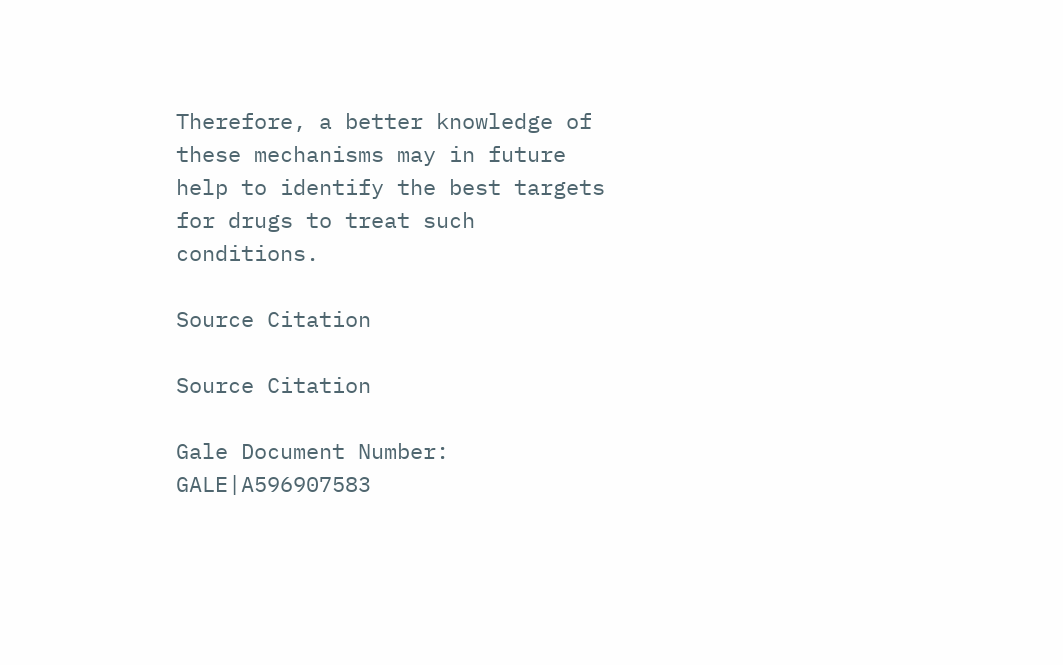Therefore, a better knowledge of these mechanisms may in future help to identify the best targets for drugs to treat such conditions.

Source Citation

Source Citation

Gale Document Number: GALE|A596907583